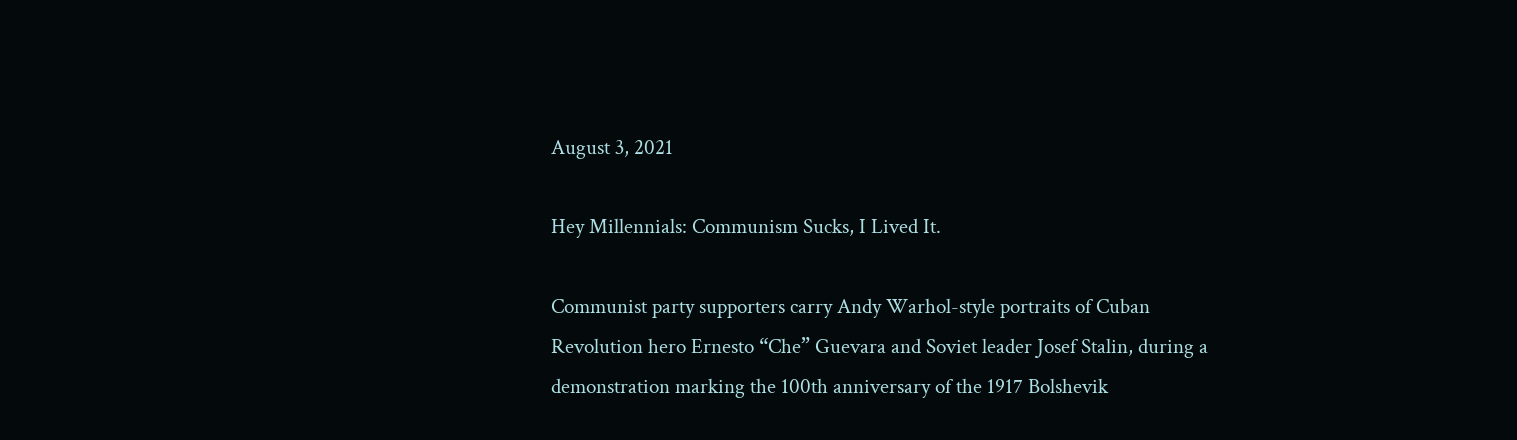August 3, 2021

Hey Millennials: Communism Sucks, I Lived It.

Communist party supporters carry Andy Warhol-style portraits of Cuban Revolution hero Ernesto “Che” Guevara and Soviet leader Josef Stalin, during a demonstration marking the 100th anniversary of the 1917 Bolshevik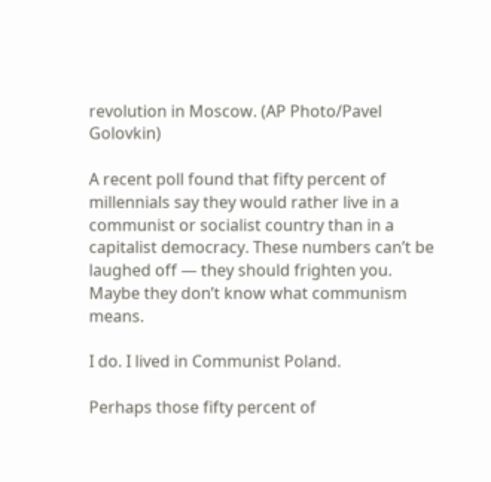revolution in Moscow. (AP Photo/Pavel Golovkin)

A recent poll found that fifty percent of millennials say they would rather live in a communist or socialist country than in a capitalist democracy. These numbers can’t be laughed off — they should frighten you. Maybe they don’t know what communism means.

I do. I lived in Communist Poland.

Perhaps those fifty percent of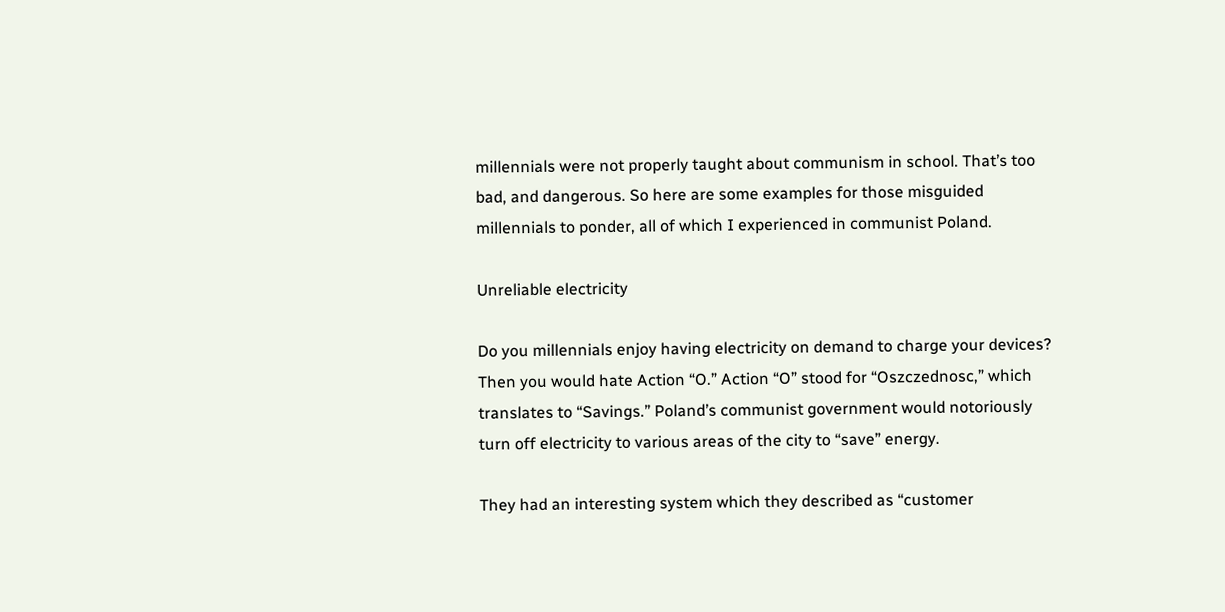millennials were not properly taught about communism in school. That’s too bad, and dangerous. So here are some examples for those misguided millennials to ponder, all of which I experienced in communist Poland.

Unreliable electricity

Do you millennials enjoy having electricity on demand to charge your devices? Then you would hate Action “O.” Action “O” stood for “Oszczednosc,” which translates to “Savings.” Poland’s communist government would notoriously turn off electricity to various areas of the city to “save” energy.

They had an interesting system which they described as “customer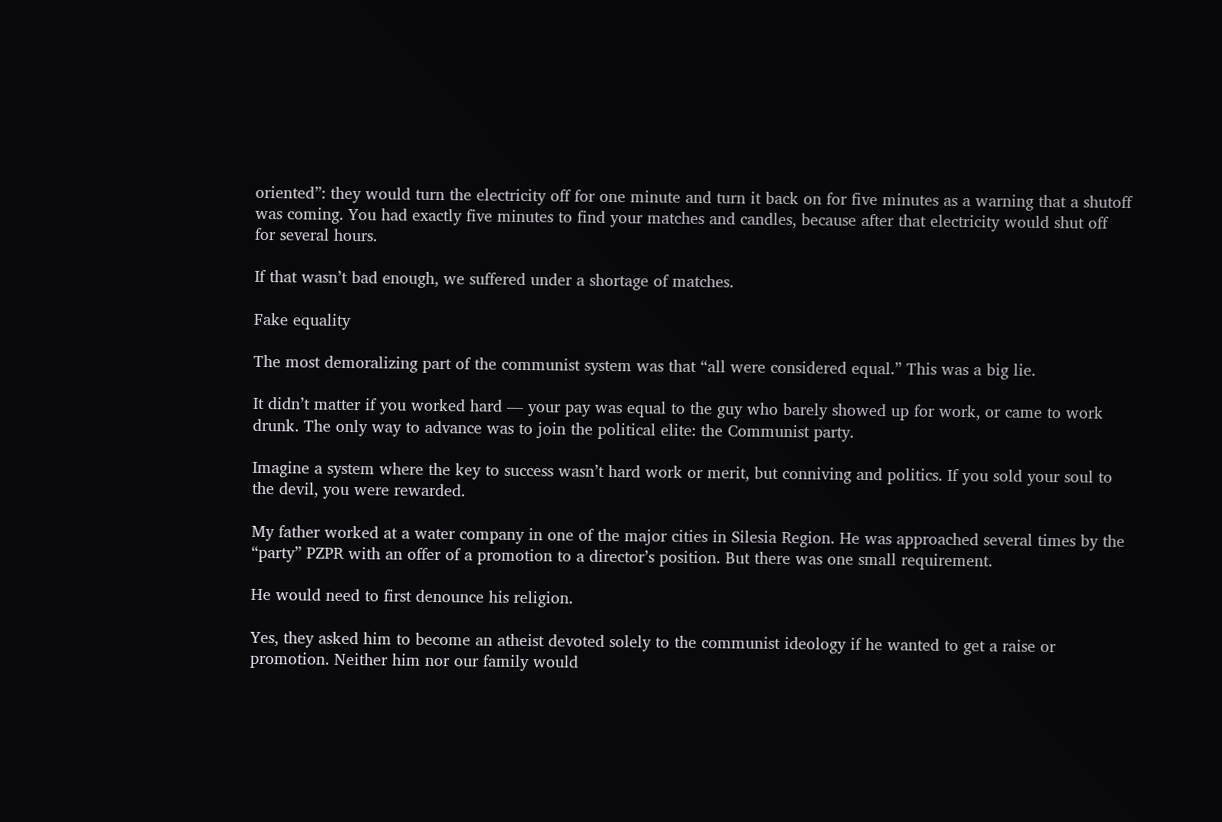oriented”: they would turn the electricity off for one minute and turn it back on for five minutes as a warning that a shutoff was coming. You had exactly five minutes to find your matches and candles, because after that electricity would shut off for several hours.

If that wasn’t bad enough, we suffered under a shortage of matches.

Fake equality

The most demoralizing part of the communist system was that “all were considered equal.” This was a big lie.

It didn’t matter if you worked hard — your pay was equal to the guy who barely showed up for work, or came to work drunk. The only way to advance was to join the political elite: the Communist party.

Imagine a system where the key to success wasn’t hard work or merit, but conniving and politics. If you sold your soul to the devil, you were rewarded.

My father worked at a water company in one of the major cities in Silesia Region. He was approached several times by the “party” PZPR with an offer of a promotion to a director’s position. But there was one small requirement.

He would need to first denounce his religion.

Yes, they asked him to become an atheist devoted solely to the communist ideology if he wanted to get a raise or promotion. Neither him nor our family would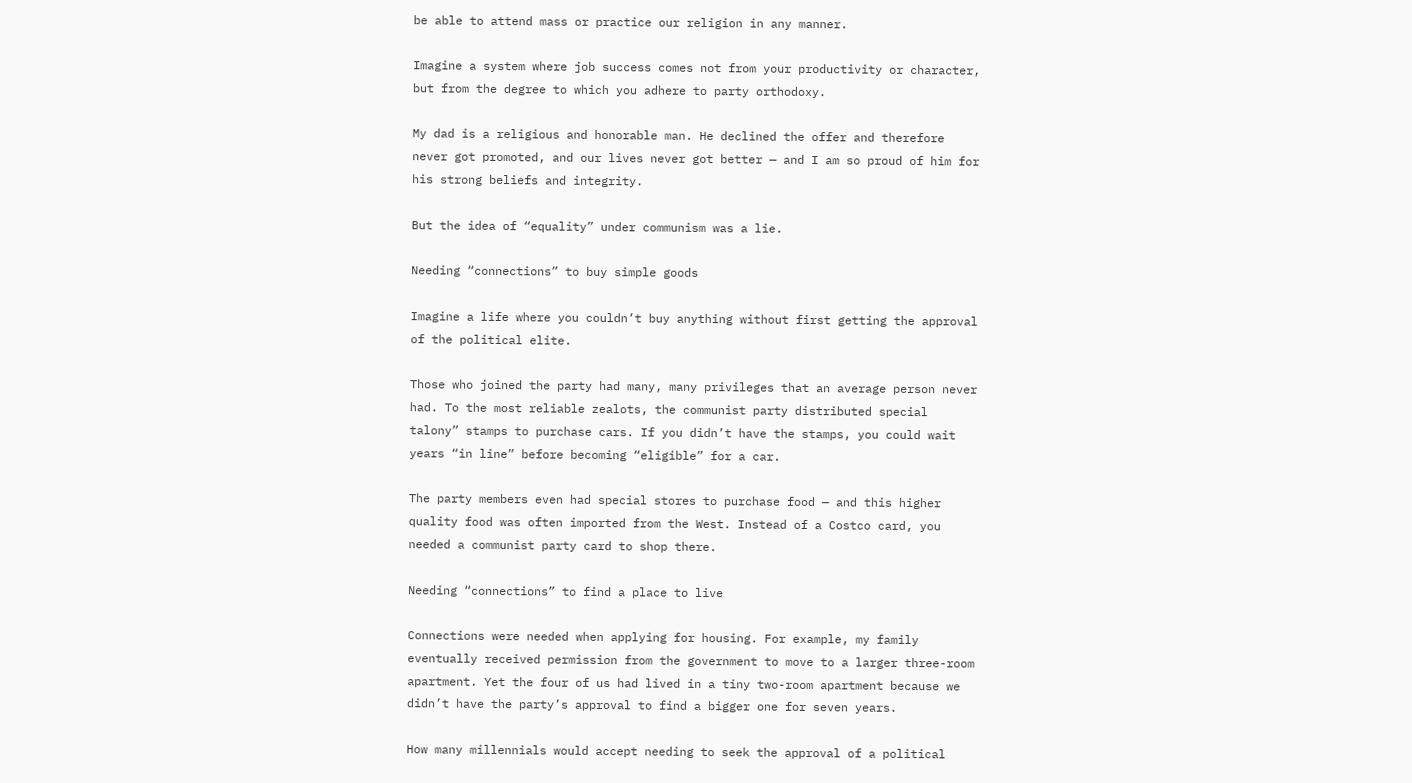be able to attend mass or practice our religion in any manner.

Imagine a system where job success comes not from your productivity or character, but from the degree to which you adhere to party orthodoxy.

My dad is a religious and honorable man. He declined the offer and therefore never got promoted, and our lives never got better — and I am so proud of him for his strong beliefs and integrity.

But the idea of “equality” under communism was a lie.

Needing “connections” to buy simple goods

Imagine a life where you couldn’t buy anything without first getting the approval of the political elite.

Those who joined the party had many, many privileges that an average person never had. To the most reliable zealots, the communist party distributed special talony” stamps to purchase cars. If you didn’t have the stamps, you could wait years “in line” before becoming “eligible” for a car.

The party members even had special stores to purchase food — and this higher quality food was often imported from the West. Instead of a Costco card, you needed a communist party card to shop there.

Needing “connections” to find a place to live

Connections were needed when applying for housing. For example, my family eventually received permission from the government to move to a larger three-room apartment. Yet the four of us had lived in a tiny two-room apartment because we didn’t have the party’s approval to find a bigger one for seven years.

How many millennials would accept needing to seek the approval of a political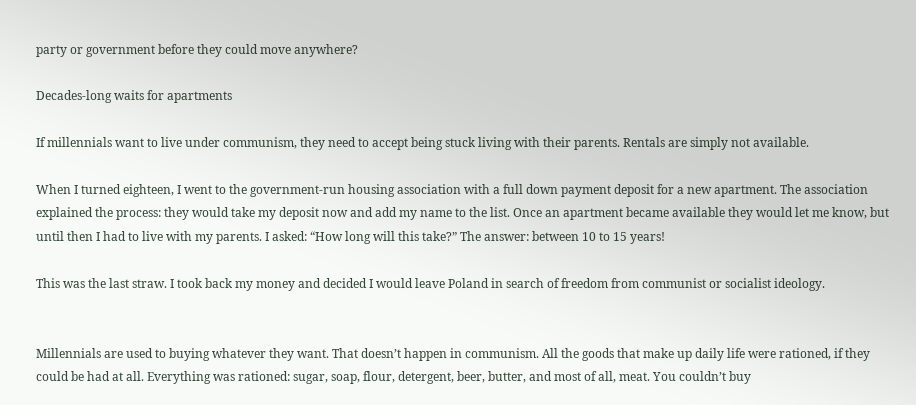party or government before they could move anywhere?

Decades-long waits for apartments

If millennials want to live under communism, they need to accept being stuck living with their parents. Rentals are simply not available.

When I turned eighteen, I went to the government-run housing association with a full down payment deposit for a new apartment. The association explained the process: they would take my deposit now and add my name to the list. Once an apartment became available they would let me know, but until then I had to live with my parents. I asked: “How long will this take?” The answer: between 10 to 15 years!

This was the last straw. I took back my money and decided I would leave Poland in search of freedom from communist or socialist ideology.


Millennials are used to buying whatever they want. That doesn’t happen in communism. All the goods that make up daily life were rationed, if they could be had at all. Everything was rationed: sugar, soap, flour, detergent, beer, butter, and most of all, meat. You couldn’t buy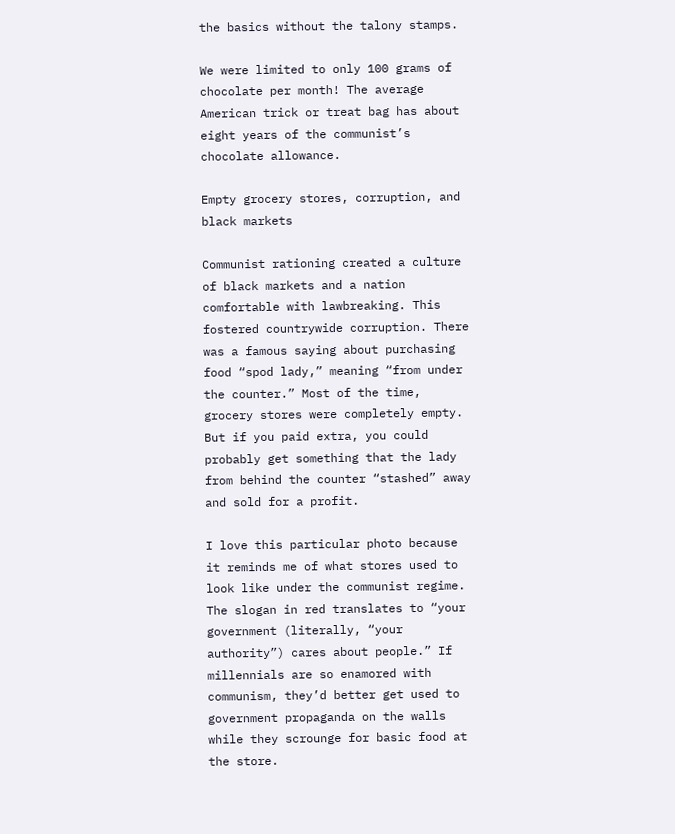the basics without the talony stamps.

We were limited to only 100 grams of chocolate per month! The average American trick or treat bag has about eight years of the communist’s chocolate allowance.

Empty grocery stores, corruption, and black markets

Communist rationing created a culture of black markets and a nation comfortable with lawbreaking. This fostered countrywide corruption. There was a famous saying about purchasing food “spod lady,” meaning “from under the counter.” Most of the time, grocery stores were completely empty. But if you paid extra, you could probably get something that the lady from behind the counter “stashed” away and sold for a profit.

I love this particular photo because it reminds me of what stores used to look like under the communist regime. The slogan in red translates to “your government (literally, “your authority”) cares about people.” If millennials are so enamored with communism, they’d better get used to government propaganda on the walls while they scrounge for basic food at the store.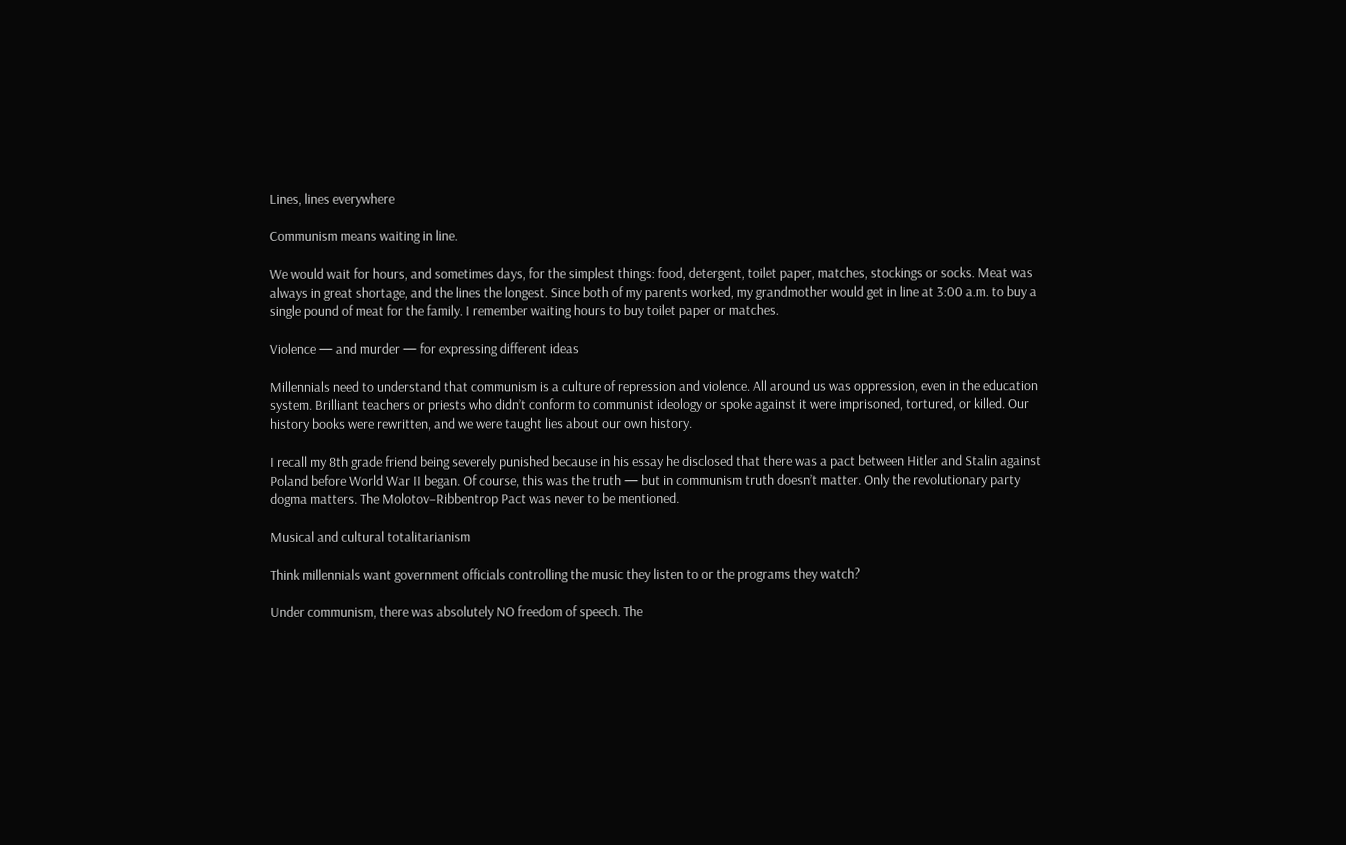Lines, lines everywhere

Communism means waiting in line.

We would wait for hours, and sometimes days, for the simplest things: food, detergent, toilet paper, matches, stockings or socks. Meat was always in great shortage, and the lines the longest. Since both of my parents worked, my grandmother would get in line at 3:00 a.m. to buy a single pound of meat for the family. I remember waiting hours to buy toilet paper or matches.

Violence — and murder — for expressing different ideas

Millennials need to understand that communism is a culture of repression and violence. All around us was oppression, even in the education system. Brilliant teachers or priests who didn’t conform to communist ideology or spoke against it were imprisoned, tortured, or killed. Our history books were rewritten, and we were taught lies about our own history.

I recall my 8th grade friend being severely punished because in his essay he disclosed that there was a pact between Hitler and Stalin against Poland before World War II began. Of course, this was the truth — but in communism truth doesn’t matter. Only the revolutionary party dogma matters. The Molotov–Ribbentrop Pact was never to be mentioned.

Musical and cultural totalitarianism

Think millennials want government officials controlling the music they listen to or the programs they watch?

Under communism, there was absolutely NO freedom of speech. The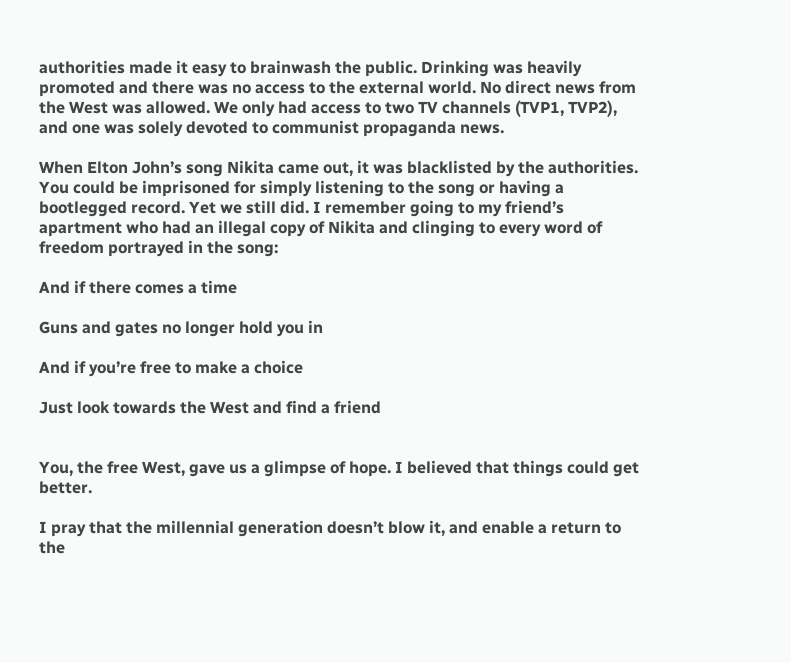authorities made it easy to brainwash the public. Drinking was heavily promoted and there was no access to the external world. No direct news from the West was allowed. We only had access to two TV channels (TVP1, TVP2), and one was solely devoted to communist propaganda news.

When Elton John’s song Nikita came out, it was blacklisted by the authorities. You could be imprisoned for simply listening to the song or having a bootlegged record. Yet we still did. I remember going to my friend’s apartment who had an illegal copy of Nikita and clinging to every word of freedom portrayed in the song:

And if there comes a time

Guns and gates no longer hold you in

And if you’re free to make a choice

Just look towards the West and find a friend


You, the free West, gave us a glimpse of hope. I believed that things could get better.

I pray that the millennial generation doesn’t blow it, and enable a return to the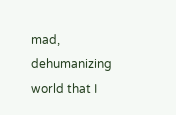mad, dehumanizing world that I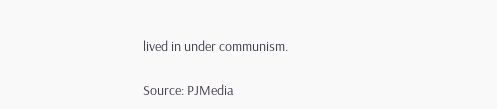lived in under communism.

Source: PJMedia